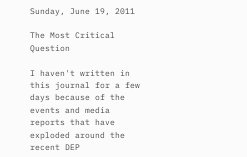Sunday, June 19, 2011

The Most Critical Question

I haven't written in this journal for a few days because of the events and media reports that have exploded around the recent DEP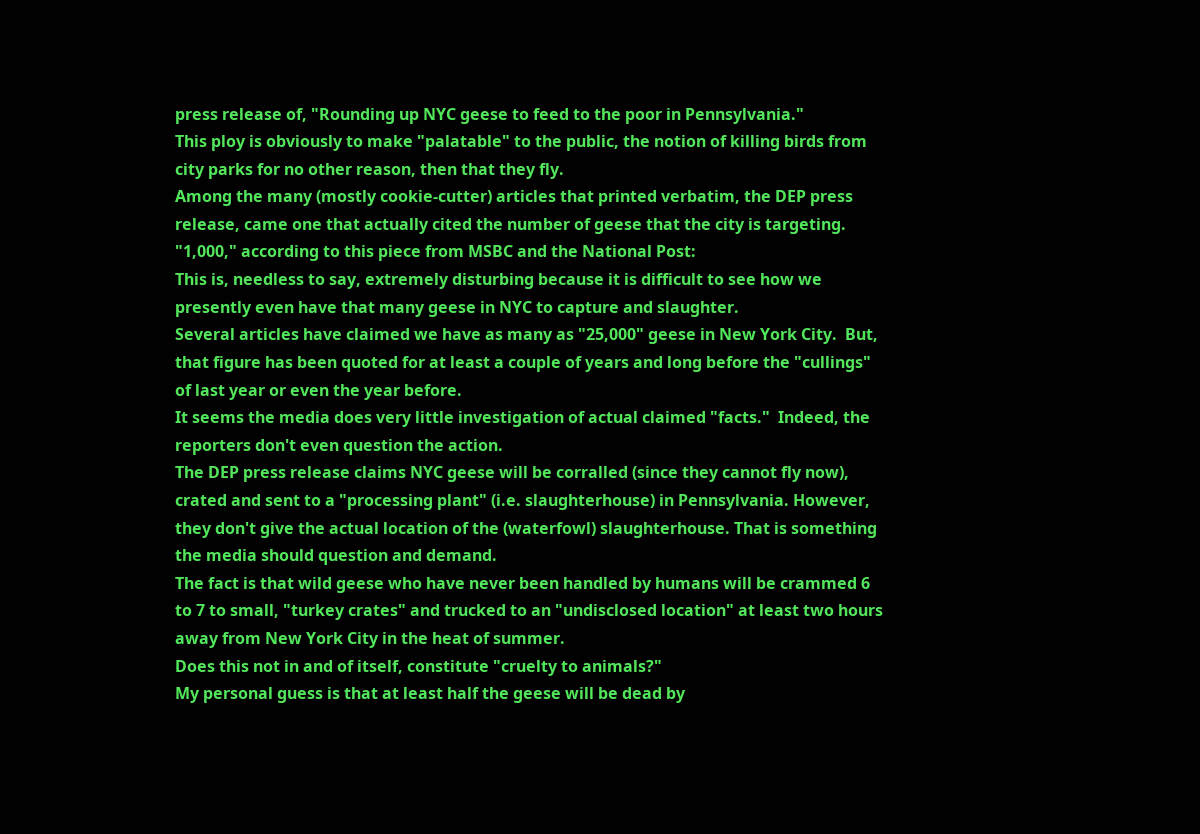press release of, "Rounding up NYC geese to feed to the poor in Pennsylvania."
This ploy is obviously to make "palatable" to the public, the notion of killing birds from city parks for no other reason, then that they fly.
Among the many (mostly cookie-cutter) articles that printed verbatim, the DEP press release, came one that actually cited the number of geese that the city is targeting.
"1,000," according to this piece from MSBC and the National Post:
This is, needless to say, extremely disturbing because it is difficult to see how we presently even have that many geese in NYC to capture and slaughter.
Several articles have claimed we have as many as "25,000" geese in New York City.  But, that figure has been quoted for at least a couple of years and long before the "cullings" of last year or even the year before.
It seems the media does very little investigation of actual claimed "facts."  Indeed, the reporters don't even question the action.
The DEP press release claims NYC geese will be corralled (since they cannot fly now), crated and sent to a "processing plant" (i.e. slaughterhouse) in Pennsylvania. However, they don't give the actual location of the (waterfowl) slaughterhouse. That is something the media should question and demand.
The fact is that wild geese who have never been handled by humans will be crammed 6 to 7 to small, "turkey crates" and trucked to an "undisclosed location" at least two hours away from New York City in the heat of summer.
Does this not in and of itself, constitute "cruelty to animals?"
My personal guess is that at least half the geese will be dead by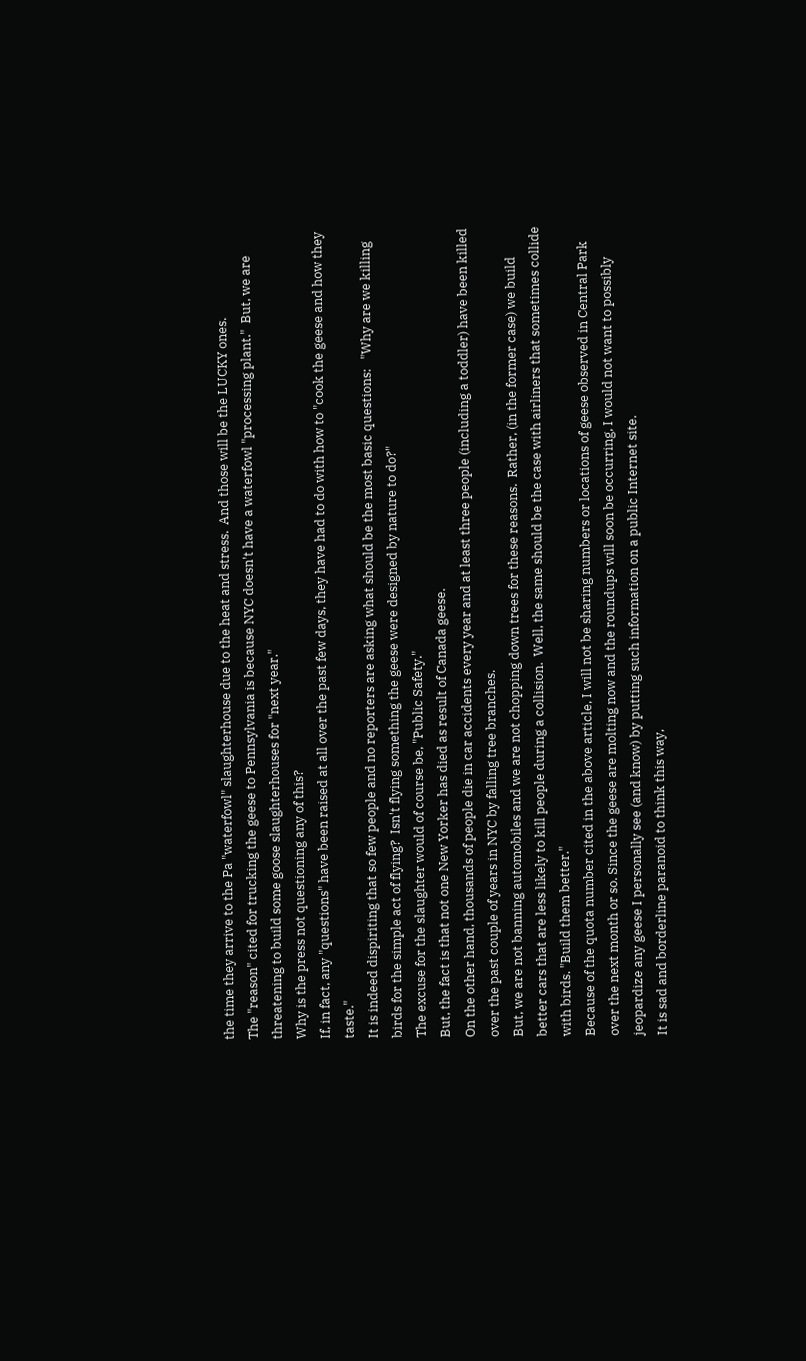the time they arrive to the Pa "waterfowl" slaughterhouse due to the heat and stress.  And those will be the LUCKY ones.
The "reason" cited for trucking the geese to Pennsylvania is because NYC doesn't have a waterfowl "processing plant."  But, we are threatening to build some goose slaughterhouses for "next year."
Why is the press not questioning any of this?
If, in fact, any "questions" have been raised at all over the past few days, they have had to do with how to "cook the geese and how they taste."
It is indeed dispiriting that so few people and no reporters are asking what should be the most basic questions:   "Why are we killing birds for the simple act of flying?  Isn't flying something the geese were designed by nature to do?"
The excuse for the slaughter would of course be, "Public Safety."
But, the fact is that not one New Yorker has died as result of Canada geese.
On the other hand, thousands of people die in car accidents every year and at least three people (including a toddler) have been killed over the past couple of years in NYC by falling tree branches.
But, we are not banning automobiles and we are not chopping down trees for these reasons.  Rather, (in the former case) we build better cars that are less likely to kill people during a collision.  Well, the same should be the case with airliners that sometimes collide with birds. "Build them better."
Because of the quota number cited in the above article, I will not be sharing numbers or locations of geese observed in Central Park over the next month or so. Since the geese are molting now and the roundups will soon be occurring, I would not want to possibly jeopardize any geese I personally see (and know) by putting such information on a public Internet site.
It is sad and borderline paranoid to think this way,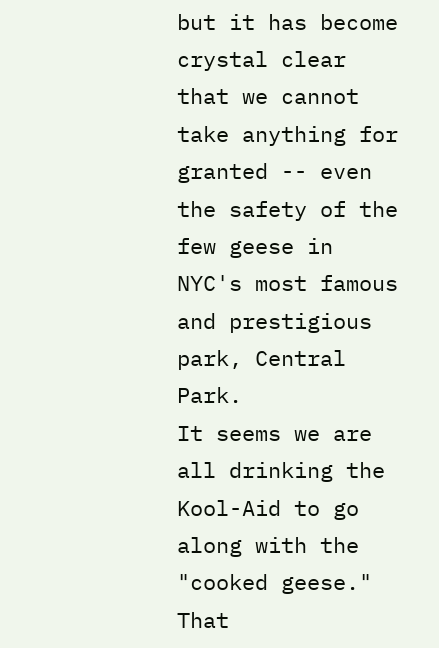but it has become crystal clear that we cannot take anything for granted -- even the safety of the few geese in NYC's most famous and prestigious park, Central Park.
It seems we are all drinking the Kool-Aid to go along with the "cooked geese."
That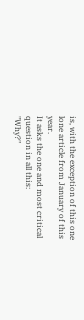is, with the exception of this one lone article from January of this year.
It asks the one and most critical question in all this:
"Why?"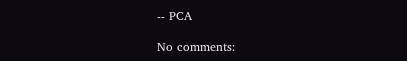-- PCA

No comments: